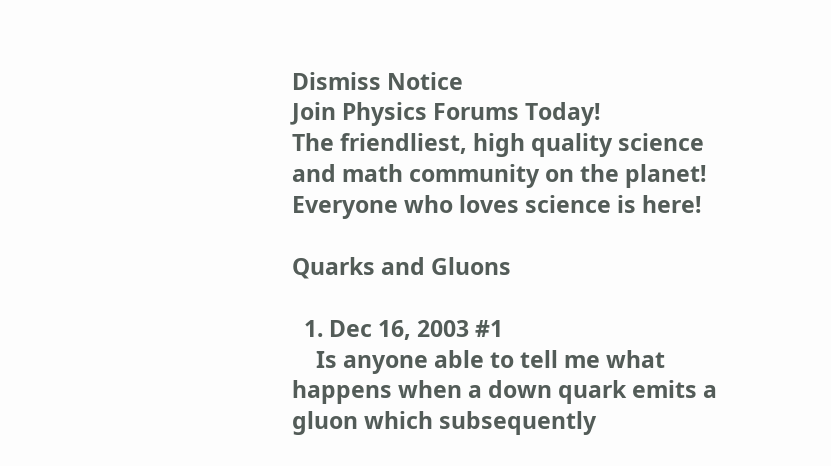Dismiss Notice
Join Physics Forums Today!
The friendliest, high quality science and math community on the planet! Everyone who loves science is here!

Quarks and Gluons

  1. Dec 16, 2003 #1
    Is anyone able to tell me what happens when a down quark emits a gluon which subsequently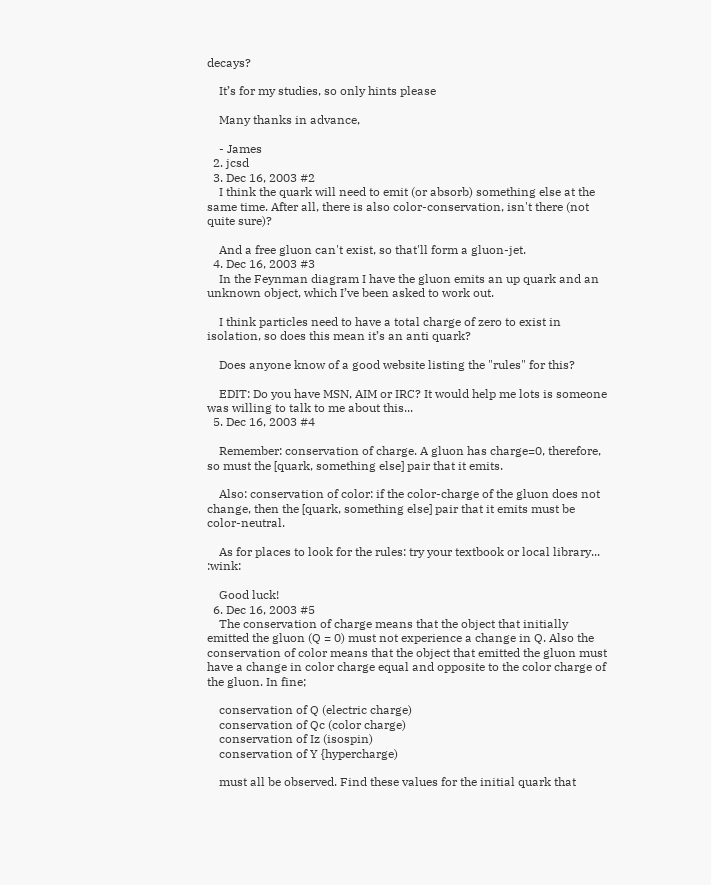decays?

    It’s for my studies, so only hints please

    Many thanks in advance,

    - James
  2. jcsd
  3. Dec 16, 2003 #2
    I think the quark will need to emit (or absorb) something else at the same time. After all, there is also color-conservation, isn't there (not quite sure)?

    And a free gluon can't exist, so that'll form a gluon-jet.
  4. Dec 16, 2003 #3
    In the Feynman diagram I have the gluon emits an up quark and an unknown object, which I’ve been asked to work out.

    I think particles need to have a total charge of zero to exist in isolation, so does this mean it’s an anti quark?

    Does anyone know of a good website listing the "rules" for this?

    EDIT: Do you have MSN, AIM or IRC? It would help me lots is someone was willing to talk to me about this...
  5. Dec 16, 2003 #4

    Remember: conservation of charge. A gluon has charge=0, therefore, so must the [quark, something else] pair that it emits.

    Also: conservation of color: if the color-charge of the gluon does not change, then the [quark, something else] pair that it emits must be color-neutral.

    As for places to look for the rules: try your textbook or local library... :wink:

    Good luck!
  6. Dec 16, 2003 #5
    The conservation of charge means that the object that initially emitted the gluon (Q = 0) must not experience a change in Q. Also the conservation of color means that the object that emitted the gluon must have a change in color charge equal and opposite to the color charge of the gluon. In fine;

    conservation of Q (electric charge)
    conservation of Qc (color charge)
    conservation of Iz (isospin)
    conservation of Y {hypercharge)

    must all be observed. Find these values for the initial quark that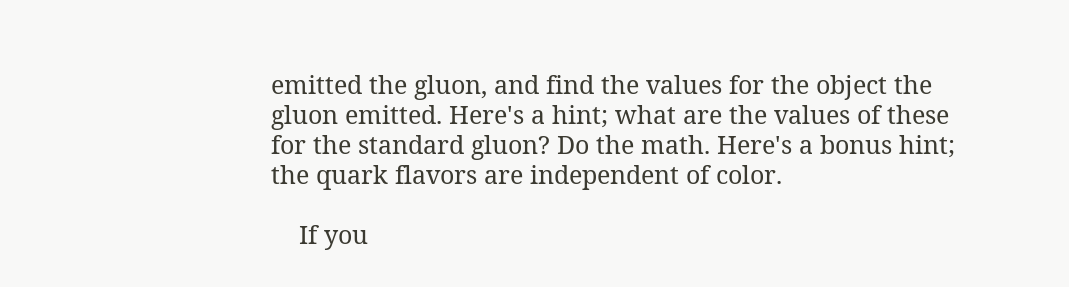emitted the gluon, and find the values for the object the gluon emitted. Here's a hint; what are the values of these for the standard gluon? Do the math. Here's a bonus hint; the quark flavors are independent of color.

    If you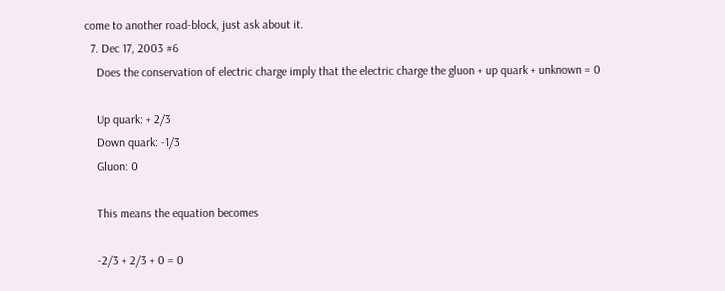come to another road-block, just ask about it.
  7. Dec 17, 2003 #6
    Does the conservation of electric charge imply that the electric charge the gluon + up quark + unknown = 0

    Up quark: + 2/3
    Down quark: -1/3
    Gluon: 0

    This means the equation becomes

    -2/3 + 2/3 + 0 = 0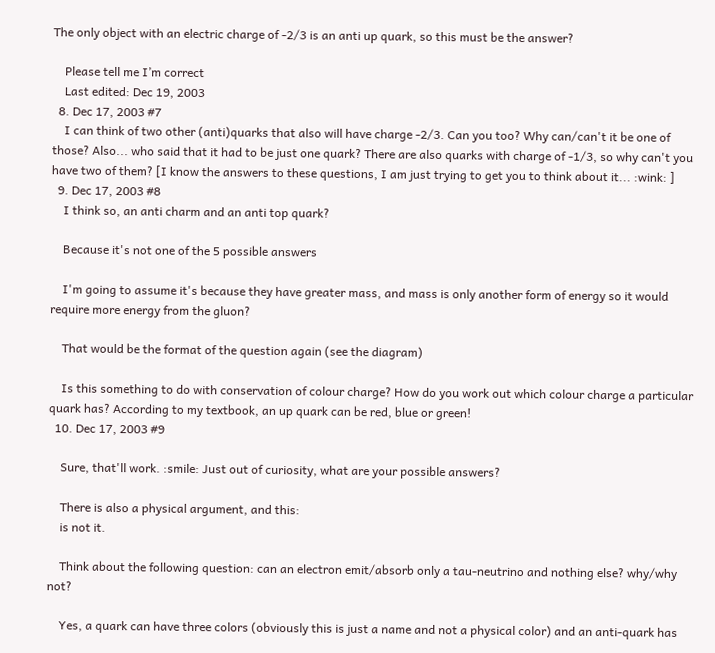The only object with an electric charge of -2/3 is an anti up quark, so this must be the answer?

    Please tell me I’m correct
    Last edited: Dec 19, 2003
  8. Dec 17, 2003 #7
    I can think of two other (anti)quarks that also will have charge -2/3. Can you too? Why can/can't it be one of those? Also... who said that it had to be just one quark? There are also quarks with charge of -1/3, so why can't you have two of them? [I know the answers to these questions, I am just trying to get you to think about it... :wink: ]
  9. Dec 17, 2003 #8
    I think so, an anti charm and an anti top quark?

    Because it's not one of the 5 possible answers

    I'm going to assume it's because they have greater mass, and mass is only another form of energy so it would require more energy from the gluon?

    That would be the format of the question again (see the diagram)

    Is this something to do with conservation of colour charge? How do you work out which colour charge a particular quark has? According to my textbook, an up quark can be red, blue or green!
  10. Dec 17, 2003 #9

    Sure, that'll work. :smile: Just out of curiosity, what are your possible answers?

    There is also a physical argument, and this:
    is not it.

    Think about the following question: can an electron emit/absorb only a tau-neutrino and nothing else? why/why not?

    Yes, a quark can have three colors (obviously this is just a name and not a physical color) and an anti-quark has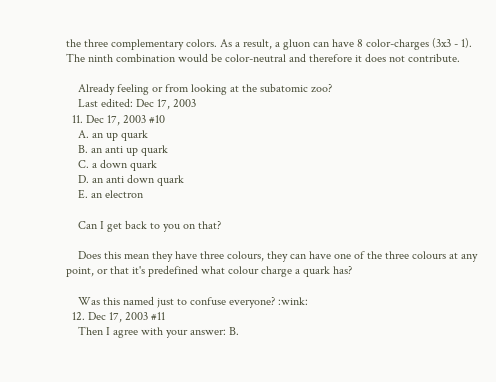the three complementary colors. As a result, a gluon can have 8 color-charges (3x3 - 1). The ninth combination would be color-neutral and therefore it does not contribute.

    Already feeling or from looking at the subatomic zoo?
    Last edited: Dec 17, 2003
  11. Dec 17, 2003 #10
    A. an up quark
    B. an anti up quark
    C. a down quark
    D. an anti down quark
    E. an electron

    Can I get back to you on that?

    Does this mean they have three colours, they can have one of the three colours at any point, or that it's predefined what colour charge a quark has?

    Was this named just to confuse everyone? :wink:
  12. Dec 17, 2003 #11
    Then I agree with your answer: B.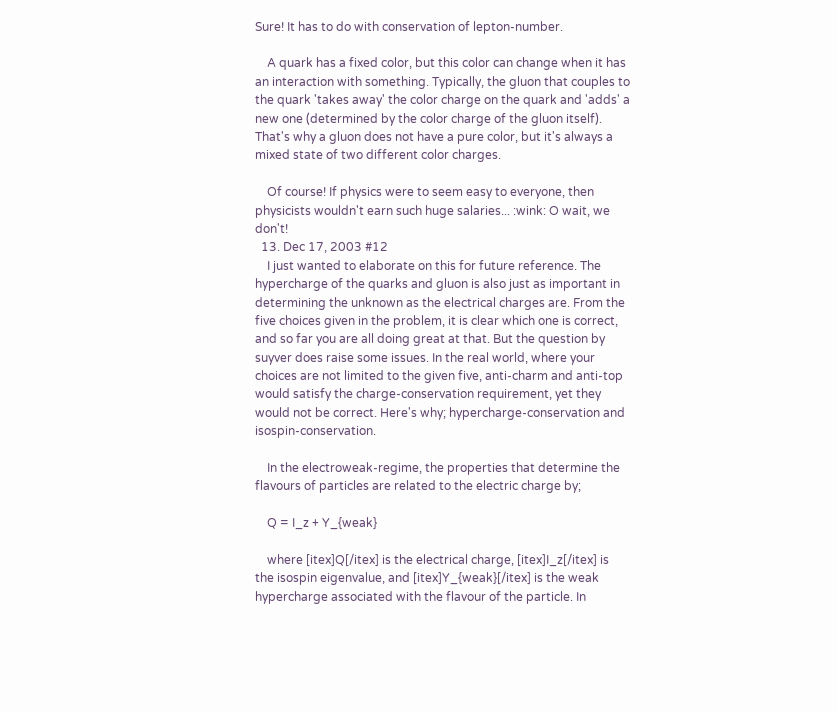Sure! It has to do with conservation of lepton-number.

    A quark has a fixed color, but this color can change when it has an interaction with something. Typically, the gluon that couples to the quark 'takes away' the color charge on the quark and 'adds' a new one (determined by the color charge of the gluon itself). That's why a gluon does not have a pure color, but it's always a mixed state of two different color charges.

    Of course! If physics were to seem easy to everyone, then physicists wouldn't earn such huge salaries... :wink: O wait, we don't!
  13. Dec 17, 2003 #12
    I just wanted to elaborate on this for future reference. The hypercharge of the quarks and gluon is also just as important in determining the unknown as the electrical charges are. From the five choices given in the problem, it is clear which one is correct, and so far you are all doing great at that. But the question by suyver does raise some issues. In the real world, where your choices are not limited to the given five, anti-charm and anti-top would satisfy the charge-conservation requirement, yet they would not be correct. Here's why; hypercharge-conservation and isospin-conservation.

    In the electroweak-regime, the properties that determine the flavours of particles are related to the electric charge by;

    Q = I_z + Y_{weak}

    where [itex]Q[/itex] is the electrical charge, [itex]I_z[/itex] is the isospin eigenvalue, and [itex]Y_{weak}[/itex] is the weak hypercharge associated with the flavour of the particle. In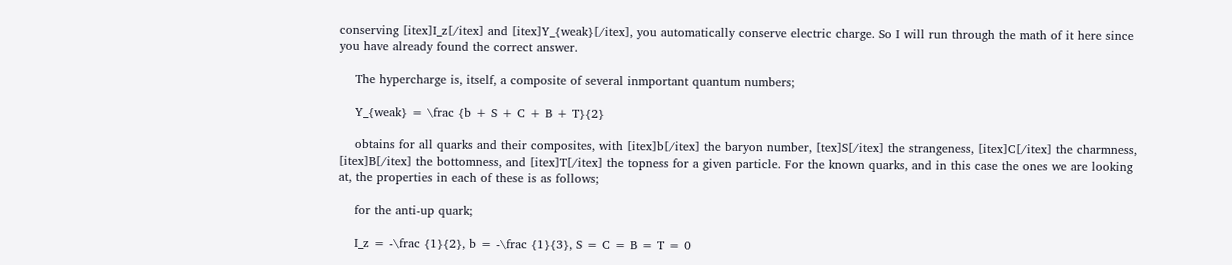conserving [itex]I_z[/itex] and [itex]Y_{weak}[/itex], you automatically conserve electric charge. So I will run through the math of it here since you have already found the correct answer.

    The hypercharge is, itself, a composite of several inmportant quantum numbers;

    Y_{weak} = \frac {b + S + C + B + T}{2}

    obtains for all quarks and their composites, with [itex]b[/itex] the baryon number, [tex]S[/itex] the strangeness, [itex]C[/itex] the charmness, [itex]B[/itex] the bottomness, and [itex]T[/itex] the topness for a given particle. For the known quarks, and in this case the ones we are looking at, the properties in each of these is as follows;

    for the anti-up quark;

    I_z = -\frac {1}{2}, b = -\frac {1}{3}, S = C = B = T = 0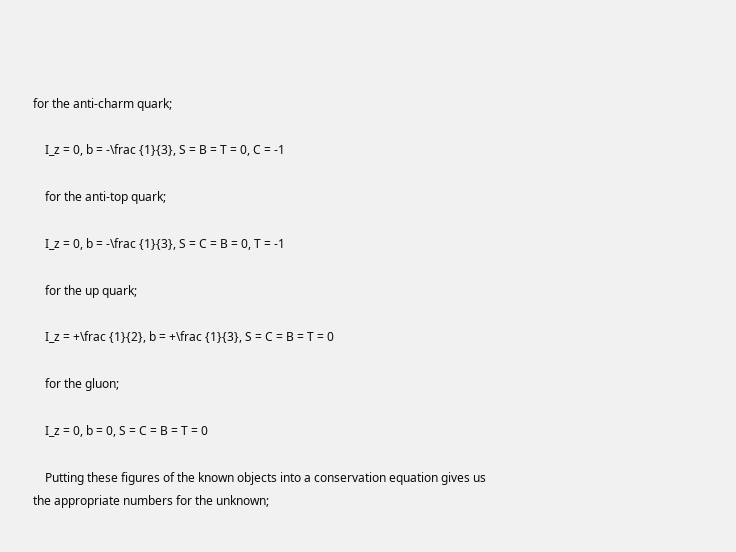for the anti-charm quark;

    I_z = 0, b = -\frac {1}{3}, S = B = T = 0, C = -1

    for the anti-top quark;

    I_z = 0, b = -\frac {1}{3}, S = C = B = 0, T = -1

    for the up quark;

    I_z = +\frac {1}{2}, b = +\frac {1}{3}, S = C = B = T = 0

    for the gluon;

    I_z = 0, b = 0, S = C = B = T = 0

    Putting these figures of the known objects into a conservation equation gives us the appropriate numbers for the unknown;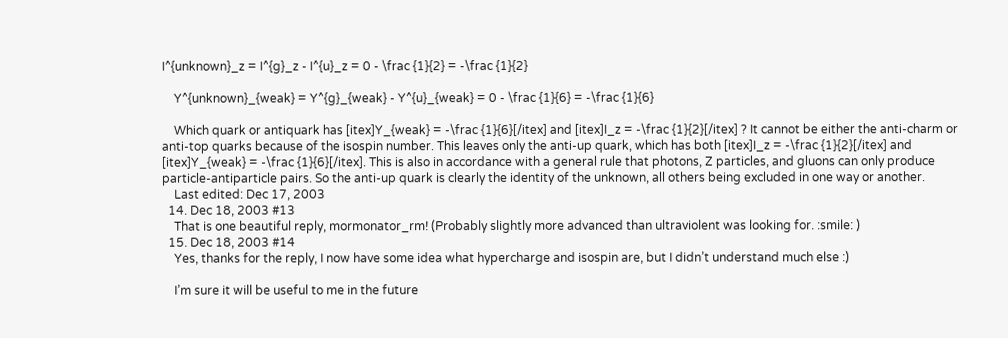I^{unknown}_z = I^{g}_z - I^{u}_z = 0 - \frac {1}{2} = -\frac {1}{2}

    Y^{unknown}_{weak} = Y^{g}_{weak} - Y^{u}_{weak} = 0 - \frac {1}{6} = -\frac {1}{6}

    Which quark or antiquark has [itex]Y_{weak} = -\frac {1}{6}[/itex] and [itex]I_z = -\frac {1}{2}[/itex] ? It cannot be either the anti-charm or anti-top quarks because of the isospin number. This leaves only the anti-up quark, which has both [itex]I_z = -\frac {1}{2}[/itex] and [itex]Y_{weak} = -\frac {1}{6}[/itex]. This is also in accordance with a general rule that photons, Z particles, and gluons can only produce particle-antiparticle pairs. So the anti-up quark is clearly the identity of the unknown, all others being excluded in one way or another.
    Last edited: Dec 17, 2003
  14. Dec 18, 2003 #13
    That is one beautiful reply, mormonator_rm! (Probably slightly more advanced than ultraviolent was looking for. :smile: )
  15. Dec 18, 2003 #14
    Yes, thanks for the reply, I now have some idea what hypercharge and isospin are, but I didn’t understand much else :)

    I’m sure it will be useful to me in the future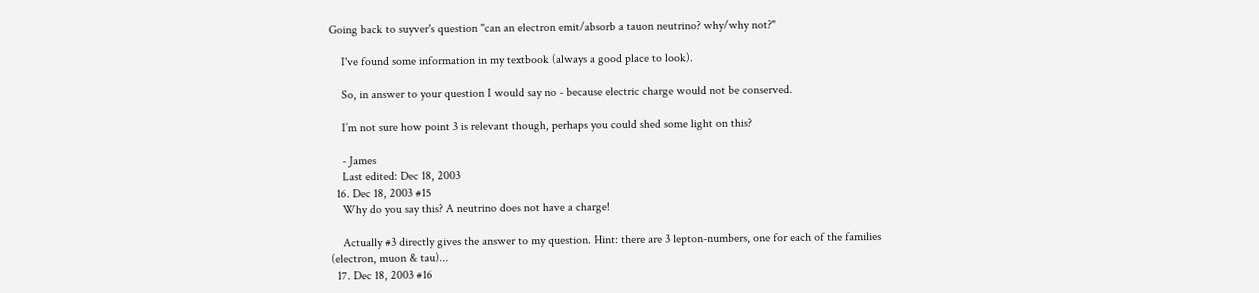Going back to suyver's question "can an electron emit/absorb a tauon neutrino? why/why not?"

    I've found some information in my textbook (always a good place to look).

    So, in answer to your question I would say no - because electric charge would not be conserved.

    I’m not sure how point 3 is relevant though, perhaps you could shed some light on this?

    - James
    Last edited: Dec 18, 2003
  16. Dec 18, 2003 #15
    Why do you say this? A neutrino does not have a charge!

    Actually #3 directly gives the answer to my question. Hint: there are 3 lepton-numbers, one for each of the families (electron, muon & tau)...
  17. Dec 18, 2003 #16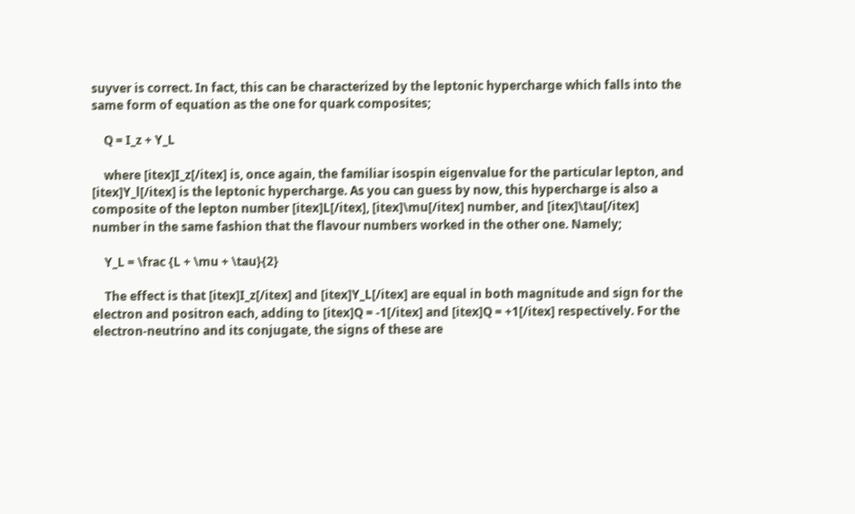suyver is correct. In fact, this can be characterized by the leptonic hypercharge which falls into the same form of equation as the one for quark composites;

    Q = I_z + Y_L

    where [itex]I_z[/itex] is, once again, the familiar isospin eigenvalue for the particular lepton, and [itex]Y_l[/itex] is the leptonic hypercharge. As you can guess by now, this hypercharge is also a composite of the lepton number [itex]L[/itex], [itex]\mu[/itex] number, and [itex]\tau[/itex] number in the same fashion that the flavour numbers worked in the other one. Namely;

    Y_L = \frac {L + \mu + \tau}{2}

    The effect is that [itex]I_z[/itex] and [itex]Y_L[/itex] are equal in both magnitude and sign for the electron and positron each, adding to [itex]Q = -1[/itex] and [itex]Q = +1[/itex] respectively. For the electron-neutrino and its conjugate, the signs of these are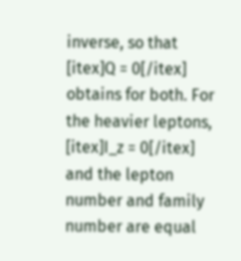inverse, so that [itex]Q = 0[/itex] obtains for both. For the heavier leptons, [itex]I_z = 0[/itex] and the lepton number and family number are equal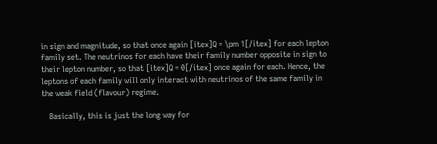in sign and magnitude, so that once again [itex]Q = \pm 1[/itex] for each lepton family set. The neutrinos for each have their family number opposite in sign to their lepton number, so that [itex]Q = 0[/itex] once again for each. Hence, the leptons of each family will only interact with neutrinos of the same family in the weak field (flavour) regime.

    Basically, this is just the long way for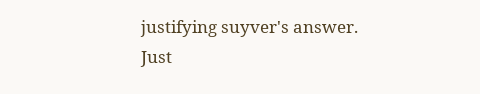justifying suyver's answer. Just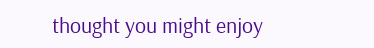thought you might enjoy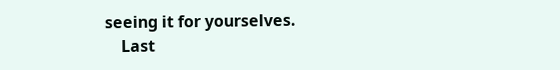seeing it for yourselves.
    Last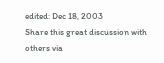edited: Dec 18, 2003
Share this great discussion with others via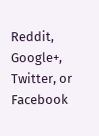Reddit, Google+, Twitter, or Facebook